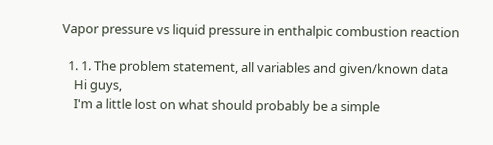Vapor pressure vs liquid pressure in enthalpic combustion reaction

  1. 1. The problem statement, all variables and given/known data
    Hi guys,
    I'm a little lost on what should probably be a simple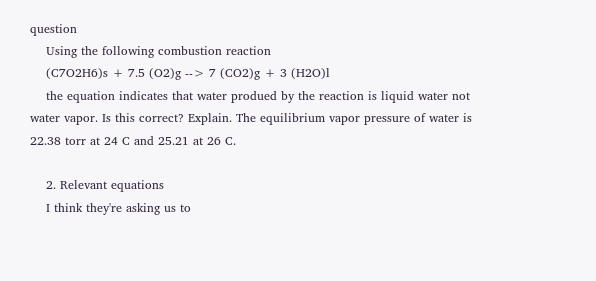question
    Using the following combustion reaction
    (C7O2H6)s + 7.5 (O2)g --> 7 (CO2)g + 3 (H2O)l
    the equation indicates that water produed by the reaction is liquid water not water vapor. Is this correct? Explain. The equilibrium vapor pressure of water is 22.38 torr at 24 C and 25.21 at 26 C.

    2. Relevant equations
    I think they're asking us to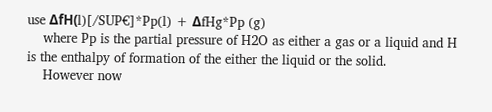use ΔfH(l)[/SUP€]*Pp(l) + ΔfHg*Pp (g)
    where Pp is the partial pressure of H2O as either a gas or a liquid and H is the enthalpy of formation of the either the liquid or the solid.
    However now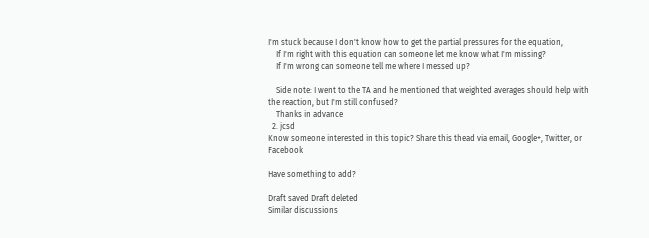I'm stuck because I don't know how to get the partial pressures for the equation,
    If I'm right with this equation can someone let me know what I'm missing?
    If I'm wrong can someone tell me where I messed up?

    Side note: I went to the TA and he mentioned that weighted averages should help with the reaction, but I'm still confused?
    Thanks in advance
  2. jcsd
Know someone interested in this topic? Share this thead via email, Google+, Twitter, or Facebook

Have something to add?

Draft saved Draft deleted
Similar discussions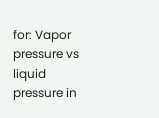for: Vapor pressure vs liquid pressure in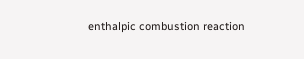enthalpic combustion reaction